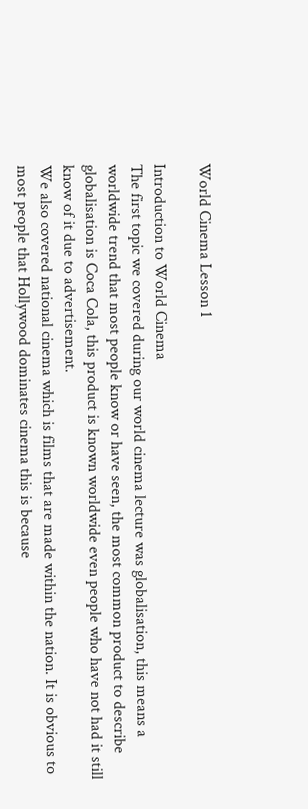World Cinema Lesson 1

Introduction to World Cinema
The first topic we covered during our world cinema lecture was globalisation, this means a worldwide trend that most people know or have seen, the most common product to describe globalisation is Coca Cola, this product is known worldwide even people who have not had it still know of it due to advertisement.
We also covered national cinema which is films that are made within the nation. It is obvious to most people that Hollywood dominates cinema this is because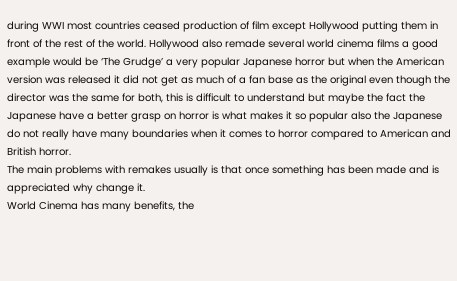during WWI most countries ceased production of film except Hollywood putting them in front of the rest of the world. Hollywood also remade several world cinema films a good example would be ‘The Grudge’ a very popular Japanese horror but when the American version was released it did not get as much of a fan base as the original even though the director was the same for both, this is difficult to understand but maybe the fact the Japanese have a better grasp on horror is what makes it so popular also the Japanese do not really have many boundaries when it comes to horror compared to American and British horror.
The main problems with remakes usually is that once something has been made and is appreciated why change it.
World Cinema has many benefits, the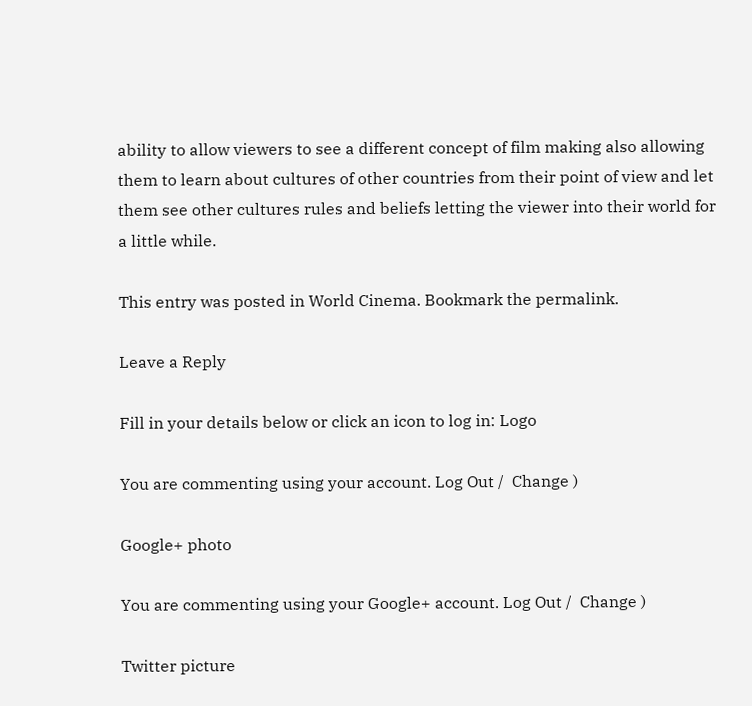ability to allow viewers to see a different concept of film making also allowing them to learn about cultures of other countries from their point of view and let them see other cultures rules and beliefs letting the viewer into their world for a little while.

This entry was posted in World Cinema. Bookmark the permalink.

Leave a Reply

Fill in your details below or click an icon to log in: Logo

You are commenting using your account. Log Out /  Change )

Google+ photo

You are commenting using your Google+ account. Log Out /  Change )

Twitter picture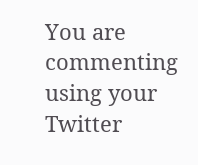You are commenting using your Twitter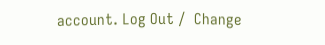account. Log Out /  Change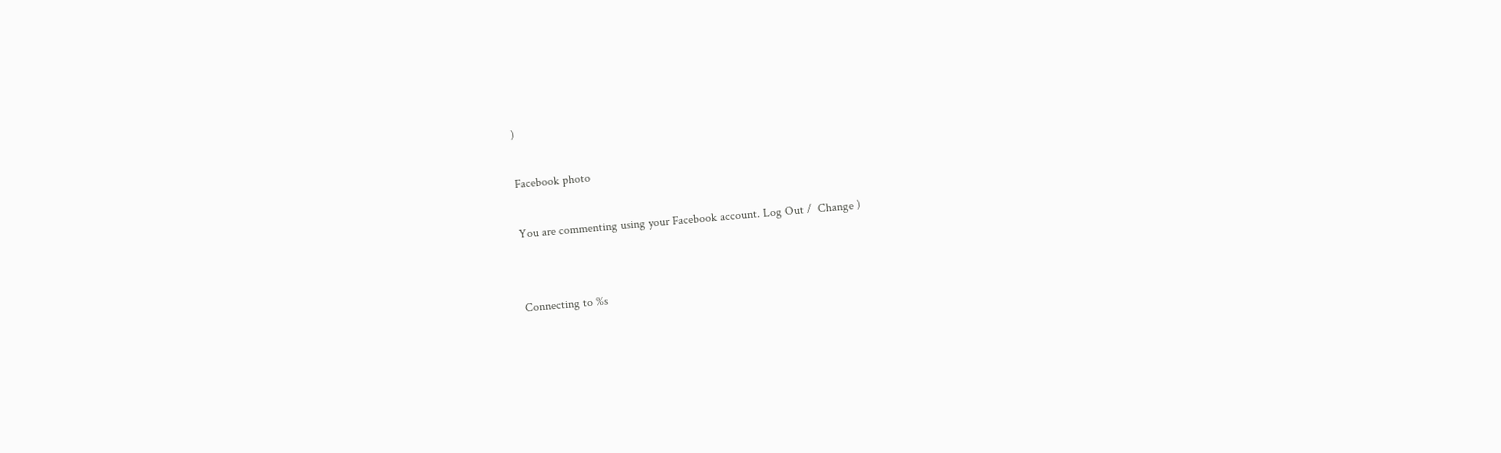)

Facebook photo

You are commenting using your Facebook account. Log Out /  Change )


Connecting to %s